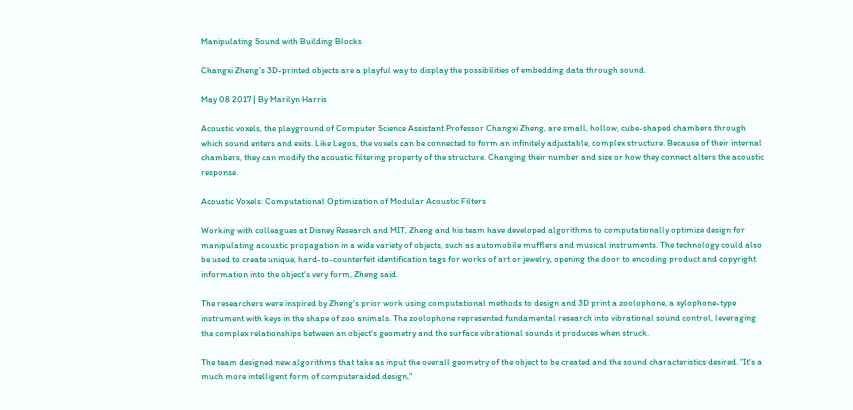Manipulating Sound with Building Blocks

Changxi Zheng’s 3D-printed objects are a playful way to display the possibilities of embedding data through sound.

May 08 2017 | By Marilyn Harris

Acoustic voxels, the playground of Computer Science Assistant Professor Changxi Zheng, are small, hollow, cube-shaped chambers through which sound enters and exits. Like Legos, the voxels can be connected to form an infinitely adjustable, complex structure. Because of their internal chambers, they can modify the acoustic filtering property of the structure. Changing their number and size or how they connect alters the acoustic response.

Acoustic Voxels: Computational Optimization of Modular Acoustic Filters

Working with colleagues at Disney Research and MIT, Zheng and his team have developed algorithms to computationally optimize design for manipulating acoustic propagation in a wide variety of objects, such as automobile mufflers and musical instruments. The technology could also be used to create unique, hard-to-counterfeit identification tags for works of art or jewelry, opening the door to encoding product and copyright information into the object's very form, Zheng said.

The researchers were inspired by Zheng's prior work using computational methods to design and 3D print a zoolophone, a xylophone-type instrument with keys in the shape of zoo animals. The zoolophone represented fundamental research into vibrational sound control, leveraging the complex relationships between an object's geometry and the surface vibrational sounds it produces when struck.

The team designed new algorithms that take as input the overall geometry of the object to be created and the sound characteristics desired. "It's a much more intelligent form of computeraided design,"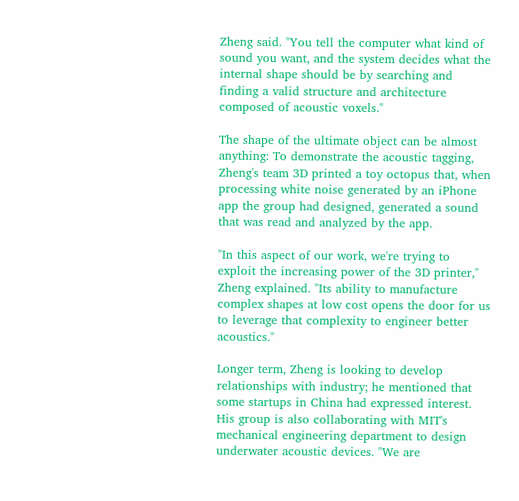Zheng said. "You tell the computer what kind of sound you want, and the system decides what the internal shape should be by searching and finding a valid structure and architecture composed of acoustic voxels."

The shape of the ultimate object can be almost anything: To demonstrate the acoustic tagging, Zheng's team 3D printed a toy octopus that, when processing white noise generated by an iPhone app the group had designed, generated a sound that was read and analyzed by the app.

"In this aspect of our work, we're trying to exploit the increasing power of the 3D printer," Zheng explained. "Its ability to manufacture complex shapes at low cost opens the door for us to leverage that complexity to engineer better acoustics."

Longer term, Zheng is looking to develop relationships with industry; he mentioned that some startups in China had expressed interest. His group is also collaborating with MIT's mechanical engineering department to design underwater acoustic devices. "We are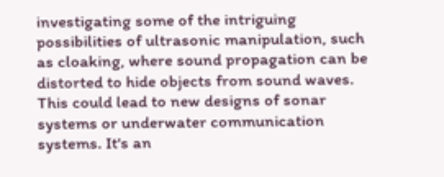investigating some of the intriguing possibilities of ultrasonic manipulation, such as cloaking, where sound propagation can be distorted to hide objects from sound waves. This could lead to new designs of sonar systems or underwater communication systems. It's an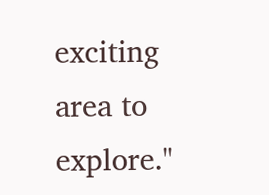exciting area to explore."